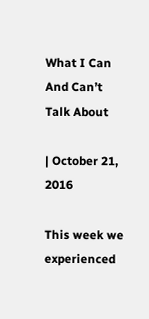What I Can And Can’t Talk About

| October 21, 2016

This week we experienced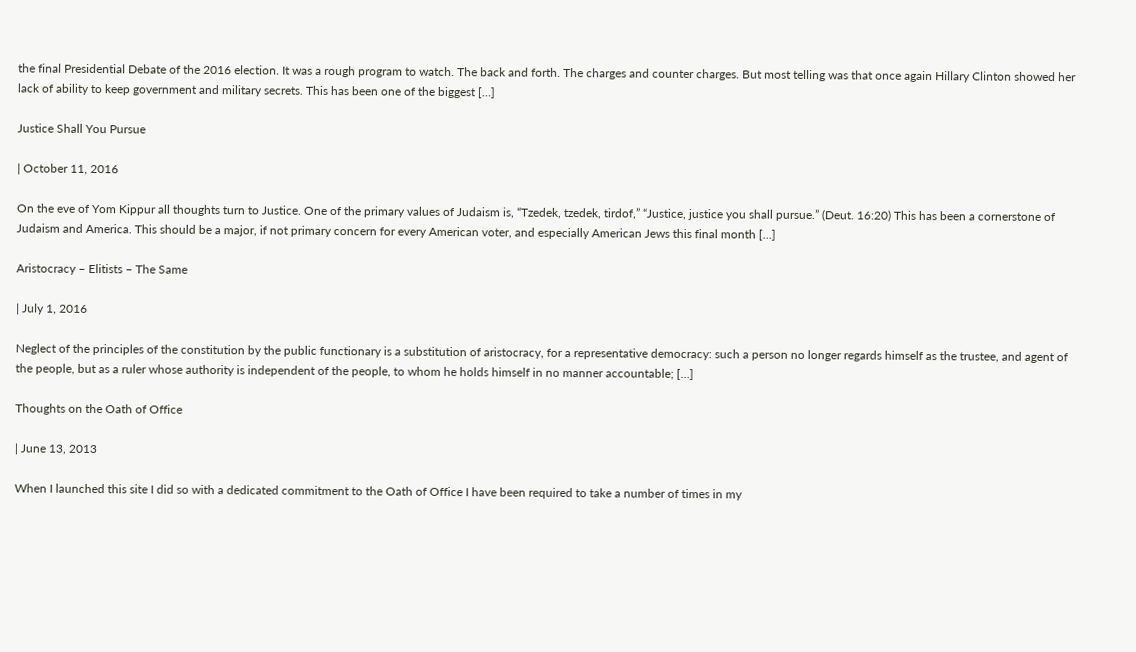the final Presidential Debate of the 2016 election. It was a rough program to watch. The back and forth. The charges and counter charges. But most telling was that once again Hillary Clinton showed her lack of ability to keep government and military secrets. This has been one of the biggest […]

Justice Shall You Pursue

| October 11, 2016

On the eve of Yom Kippur all thoughts turn to Justice. One of the primary values of Judaism is, “Tzedek, tzedek, tirdof,” “Justice, justice you shall pursue.” (Deut. 16:20) This has been a cornerstone of Judaism and America. This should be a major, if not primary concern for every American voter, and especially American Jews this final month […]

Aristocracy – Elitists – The Same

| July 1, 2016

Neglect of the principles of the constitution by the public functionary is a substitution of aristocracy, for a representative democracy: such a person no longer regards himself as the trustee, and agent of the people, but as a ruler whose authority is independent of the people, to whom he holds himself in no manner accountable; […]

Thoughts on the Oath of Office

| June 13, 2013

When I launched this site I did so with a dedicated commitment to the Oath of Office I have been required to take a number of times in my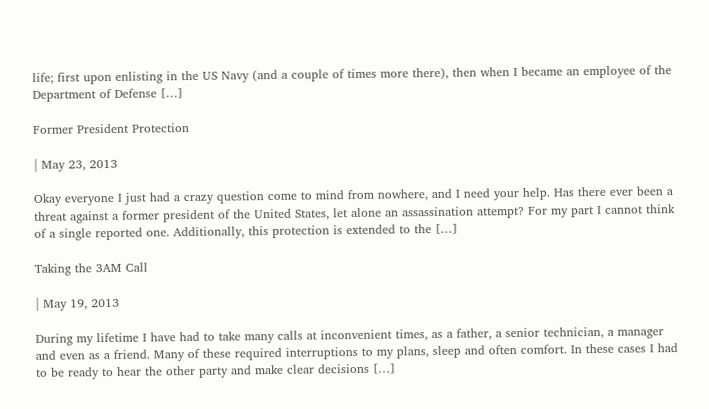life; first upon enlisting in the US Navy (and a couple of times more there), then when I became an employee of the Department of Defense […]

Former President Protection

| May 23, 2013

Okay everyone I just had a crazy question come to mind from nowhere, and I need your help. Has there ever been a threat against a former president of the United States, let alone an assassination attempt? For my part I cannot think of a single reported one. Additionally, this protection is extended to the […]

Taking the 3AM Call

| May 19, 2013

During my lifetime I have had to take many calls at inconvenient times, as a father, a senior technician, a manager and even as a friend. Many of these required interruptions to my plans, sleep and often comfort. In these cases I had to be ready to hear the other party and make clear decisions […]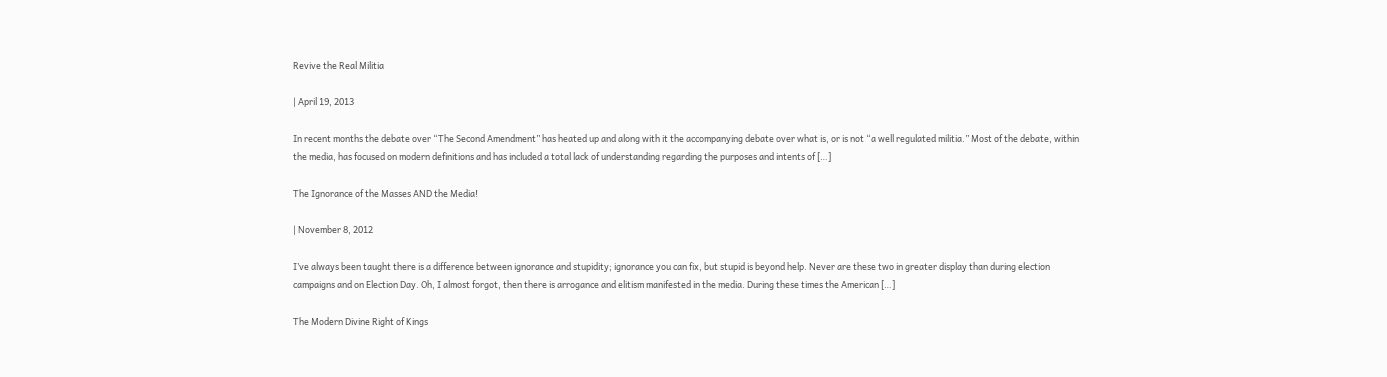Revive the Real Militia

| April 19, 2013

In recent months the debate over “The Second Amendment” has heated up and along with it the accompanying debate over what is, or is not “a well regulated militia.” Most of the debate, within the media, has focused on modern definitions and has included a total lack of understanding regarding the purposes and intents of […]

The Ignorance of the Masses AND the Media!

| November 8, 2012

I’ve always been taught there is a difference between ignorance and stupidity; ignorance you can fix, but stupid is beyond help. Never are these two in greater display than during election campaigns and on Election Day. Oh, I almost forgot, then there is arrogance and elitism manifested in the media. During these times the American […]

The Modern Divine Right of Kings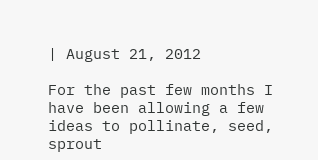| August 21, 2012

For the past few months I have been allowing a few ideas to pollinate, seed, sprout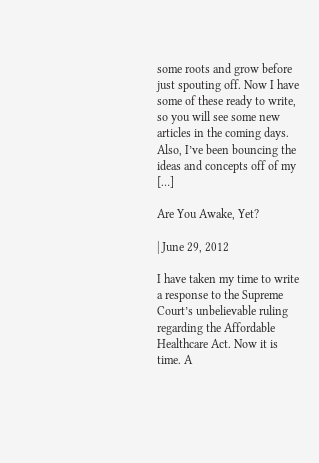some roots and grow before just spouting off. Now I have some of these ready to write, so you will see some new articles in the coming days. Also, I’ve been bouncing the ideas and concepts off of my […]

Are You Awake, Yet?

| June 29, 2012

I have taken my time to write a response to the Supreme Court’s unbelievable ruling regarding the Affordable Healthcare Act. Now it is time. A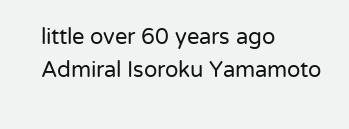little over 60 years ago Admiral Isoroku Yamamoto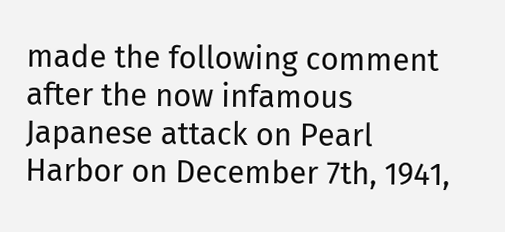made the following comment after the now infamous Japanese attack on Pearl Harbor on December 7th, 1941,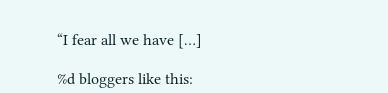“I fear all we have […]

%d bloggers like this: